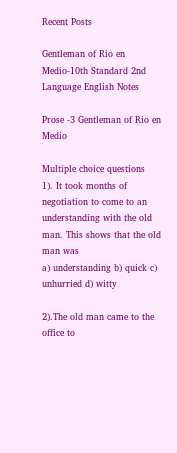Recent Posts

Gentleman of Rio en Medio-10th Standard 2nd Language English Notes

Prose -3 Gentleman of Rio en Medio

Multiple choice questions
1). It took months of negotiation to come to an understanding with the old man. This shows that the old man was
a) understanding b) quick c) unhurried d) witty

2).The old man came to the office to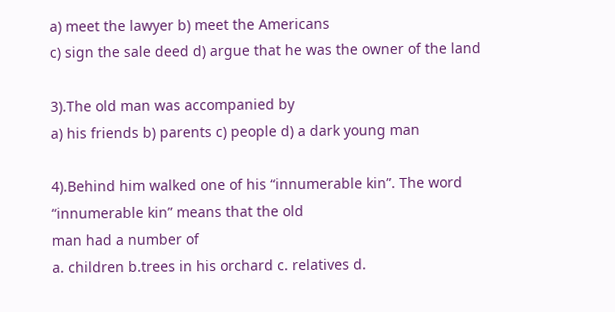a) meet the lawyer b) meet the Americans
c) sign the sale deed d) argue that he was the owner of the land

3).The old man was accompanied by
a) his friends b) parents c) people d) a dark young man

4).Behind him walked one of his “innumerable kin”. The word “innumerable kin” means that the old
man had a number of
a. children b.trees in his orchard c. relatives d.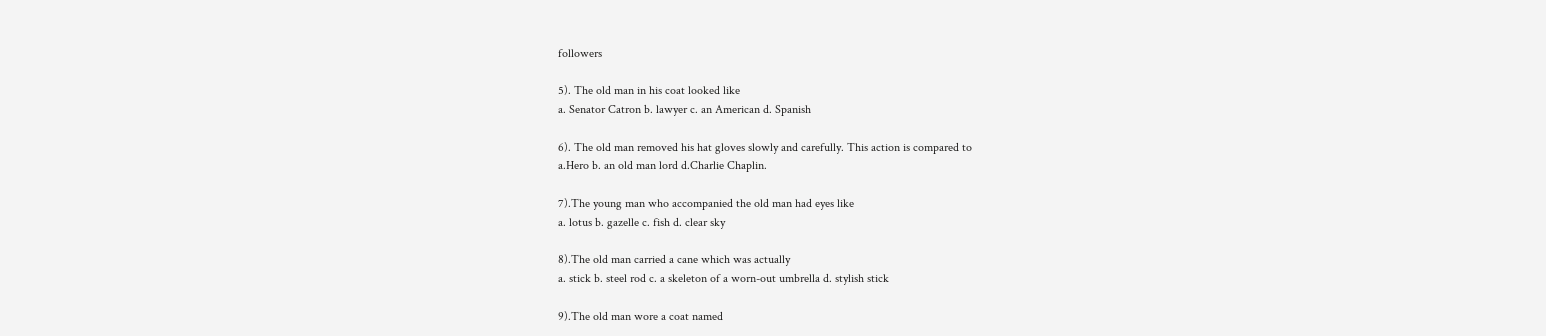followers

5). The old man in his coat looked like
a. Senator Catron b. lawyer c. an American d. Spanish

6). The old man removed his hat gloves slowly and carefully. This action is compared to
a.Hero b. an old man lord d.Charlie Chaplin.

7).The young man who accompanied the old man had eyes like
a. lotus b. gazelle c. fish d. clear sky

8).The old man carried a cane which was actually
a. stick b. steel rod c. a skeleton of a worn-out umbrella d. stylish stick

9).The old man wore a coat named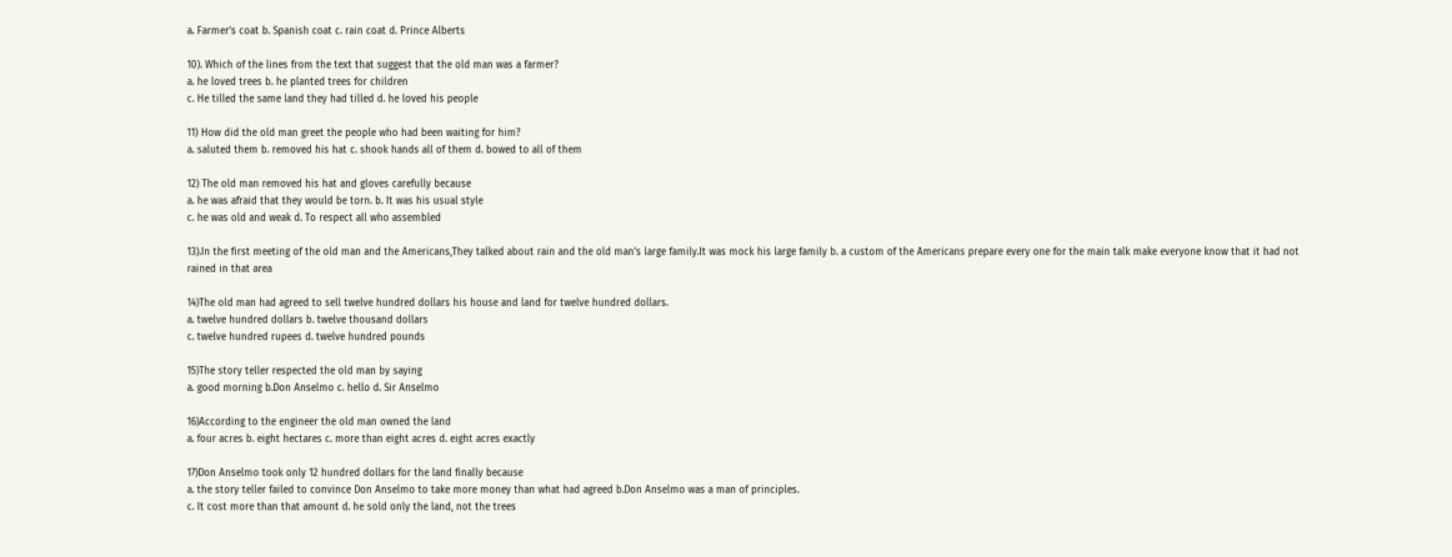a. Farmer’s coat b. Spanish coat c. rain coat d. Prince Alberts

10). Which of the lines from the text that suggest that the old man was a farmer?
a. he loved trees b. he planted trees for children
c. He tilled the same land they had tilled d. he loved his people

11) How did the old man greet the people who had been waiting for him?
a. saluted them b. removed his hat c. shook hands all of them d. bowed to all of them

12) The old man removed his hat and gloves carefully because
a. he was afraid that they would be torn. b. It was his usual style
c. he was old and weak d. To respect all who assembled

13).In the first meeting of the old man and the Americans,They talked about rain and the old man’s large family.It was mock his large family b. a custom of the Americans prepare every one for the main talk make everyone know that it had not rained in that area

14)The old man had agreed to sell twelve hundred dollars his house and land for twelve hundred dollars.
a. twelve hundred dollars b. twelve thousand dollars
c. twelve hundred rupees d. twelve hundred pounds

15)The story teller respected the old man by saying
a. good morning b.Don Anselmo c. hello d. Sir Anselmo

16)According to the engineer the old man owned the land
a. four acres b. eight hectares c. more than eight acres d. eight acres exactly

17)Don Anselmo took only 12 hundred dollars for the land finally because
a. the story teller failed to convince Don Anselmo to take more money than what had agreed b.Don Anselmo was a man of principles.
c. It cost more than that amount d. he sold only the land, not the trees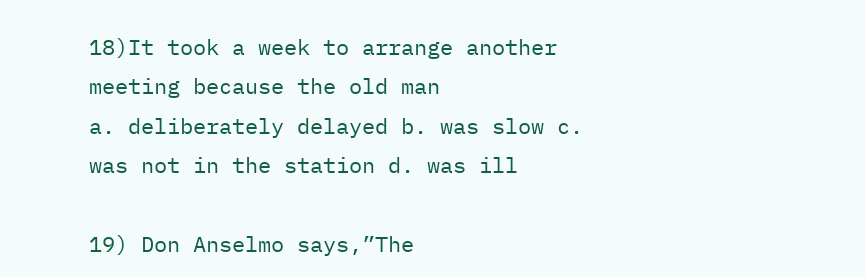18)It took a week to arrange another meeting because the old man
a. deliberately delayed b. was slow c. was not in the station d. was ill

19) Don Anselmo says,”The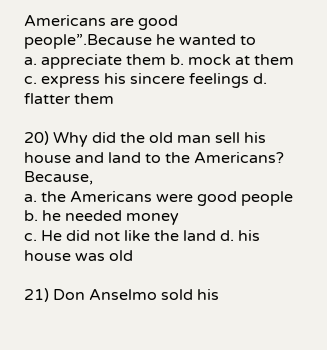Americans are good people”.Because he wanted to
a. appreciate them b. mock at them c. express his sincere feelings d. flatter them

20) Why did the old man sell his house and land to the Americans? Because,
a. the Americans were good people b. he needed money
c. He did not like the land d. his house was old

21) Don Anselmo sold his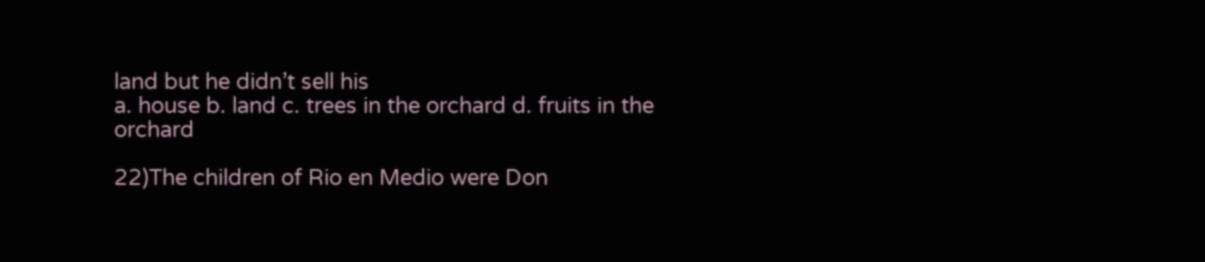land but he didn’t sell his
a. house b. land c. trees in the orchard d. fruits in the orchard

22)The children of Rio en Medio were Don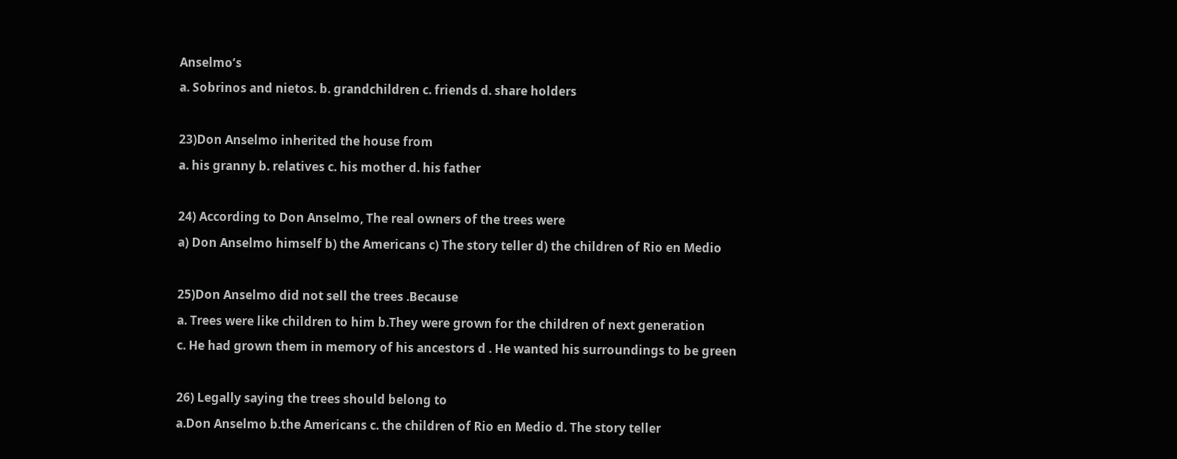Anselmo’s
a. Sobrinos and nietos. b. grandchildren c. friends d. share holders

23)Don Anselmo inherited the house from
a. his granny b. relatives c. his mother d. his father

24) According to Don Anselmo, The real owners of the trees were
a) Don Anselmo himself b) the Americans c) The story teller d) the children of Rio en Medio

25)Don Anselmo did not sell the trees .Because
a. Trees were like children to him b.They were grown for the children of next generation
c. He had grown them in memory of his ancestors d . He wanted his surroundings to be green

26) Legally saying the trees should belong to
a.Don Anselmo b.the Americans c. the children of Rio en Medio d. The story teller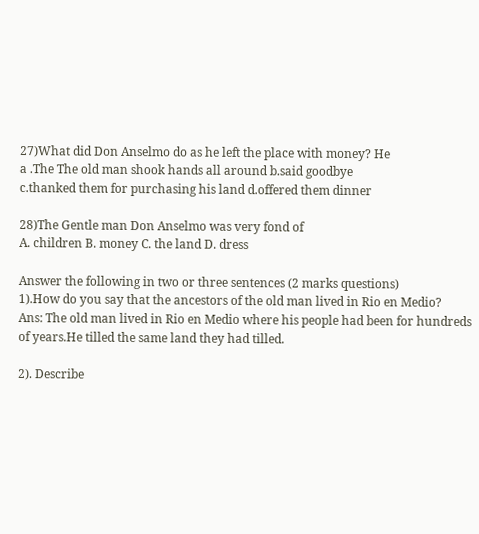27)What did Don Anselmo do as he left the place with money? He
a .The The old man shook hands all around b.said goodbye
c.thanked them for purchasing his land d.offered them dinner

28)The Gentle man Don Anselmo was very fond of
A. children B. money C. the land D. dress

Answer the following in two or three sentences (2 marks questions)
1).How do you say that the ancestors of the old man lived in Rio en Medio?
Ans: The old man lived in Rio en Medio where his people had been for hundreds of years.He tilled the same land they had tilled.

2). Describe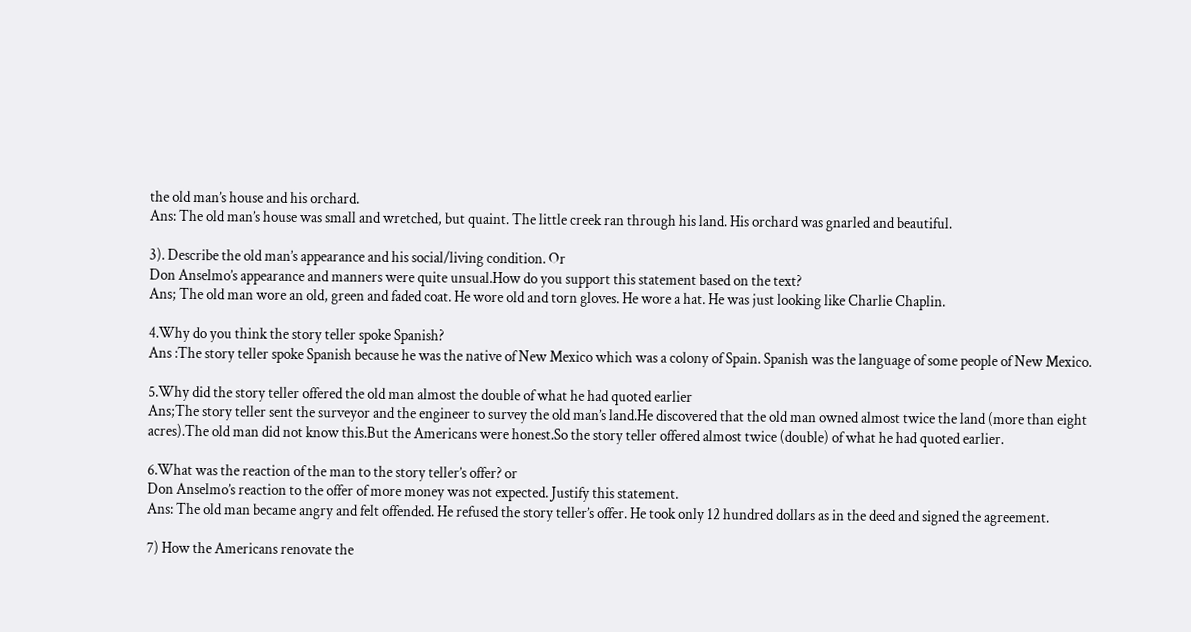the old man’s house and his orchard.
Ans: The old man’s house was small and wretched, but quaint. The little creek ran through his land. His orchard was gnarled and beautiful.

3). Describe the old man’s appearance and his social/living condition. Or
Don Anselmo’s appearance and manners were quite unsual.How do you support this statement based on the text?
Ans; The old man wore an old, green and faded coat. He wore old and torn gloves. He wore a hat. He was just looking like Charlie Chaplin.

4.Why do you think the story teller spoke Spanish?
Ans :The story teller spoke Spanish because he was the native of New Mexico which was a colony of Spain. Spanish was the language of some people of New Mexico.

5.Why did the story teller offered the old man almost the double of what he had quoted earlier
Ans;The story teller sent the surveyor and the engineer to survey the old man’s land.He discovered that the old man owned almost twice the land (more than eight acres).The old man did not know this.But the Americans were honest.So the story teller offered almost twice (double) of what he had quoted earlier.

6.What was the reaction of the man to the story teller’s offer? or
Don Anselmo’s reaction to the offer of more money was not expected. Justify this statement.
Ans: The old man became angry and felt offended. He refused the story teller’s offer. He took only 12 hundred dollars as in the deed and signed the agreement.

7) How the Americans renovate the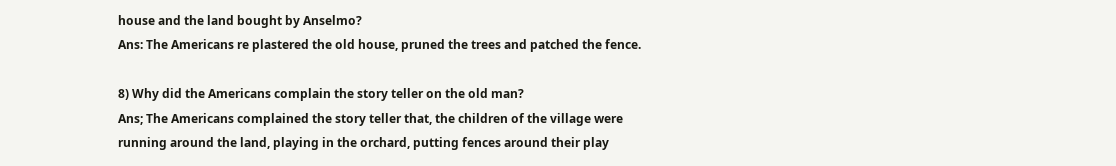house and the land bought by Anselmo?
Ans: The Americans re plastered the old house, pruned the trees and patched the fence.

8) Why did the Americans complain the story teller on the old man?
Ans; The Americans complained the story teller that, the children of the village were running around the land, playing in the orchard, putting fences around their play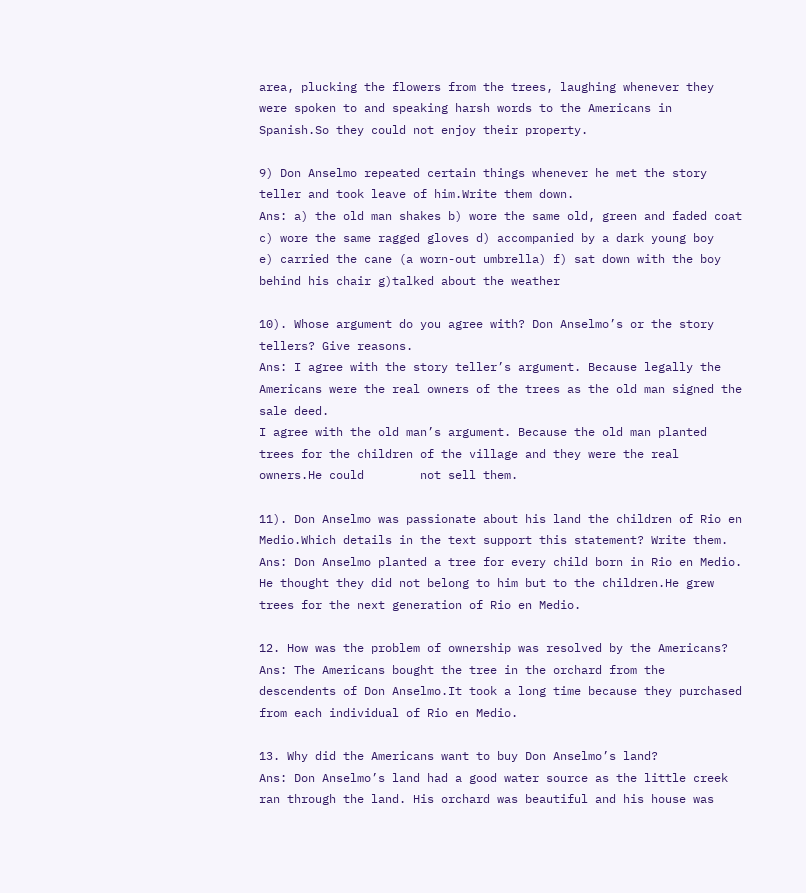area, plucking the flowers from the trees, laughing whenever they were spoken to and speaking harsh words to the Americans in Spanish.So they could not enjoy their property.

9) Don Anselmo repeated certain things whenever he met the story teller and took leave of him.Write them down.
Ans: a) the old man shakes b) wore the same old, green and faded coat
c) wore the same ragged gloves d) accompanied by a dark young boy
e) carried the cane (a worn-out umbrella) f) sat down with the boy behind his chair g)talked about the weather

10). Whose argument do you agree with? Don Anselmo’s or the story tellers? Give reasons.
Ans: I agree with the story teller’s argument. Because legally the Americans were the real owners of the trees as the old man signed the sale deed.
I agree with the old man’s argument. Because the old man planted trees for the children of the village and they were the real owners.He could        not sell them.

11). Don Anselmo was passionate about his land the children of Rio en Medio.Which details in the text support this statement? Write them.
Ans: Don Anselmo planted a tree for every child born in Rio en Medio. He thought they did not belong to him but to the children.He grew trees for the next generation of Rio en Medio.

12. How was the problem of ownership was resolved by the Americans?
Ans: The Americans bought the tree in the orchard from the descendents of Don Anselmo.It took a long time because they purchased from each individual of Rio en Medio.

13. Why did the Americans want to buy Don Anselmo’s land?
Ans: Don Anselmo’s land had a good water source as the little creek ran through the land. His orchard was beautiful and his house was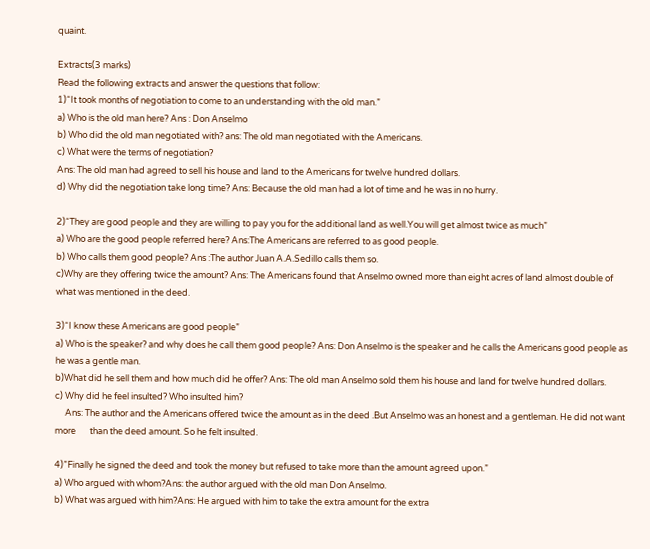quaint.

Extracts(3 marks)
Read the following extracts and answer the questions that follow:
1)“It took months of negotiation to come to an understanding with the old man.”
a) Who is the old man here? Ans : Don Anselmo
b) Who did the old man negotiated with? ans: The old man negotiated with the Americans.
c) What were the terms of negotiation?
Ans: The old man had agreed to sell his house and land to the Americans for twelve hundred dollars.
d) Why did the negotiation take long time? Ans: Because the old man had a lot of time and he was in no hurry.

2)“They are good people and they are willing to pay you for the additional land as well.You will get almost twice as much”
a) Who are the good people referred here? Ans:The Americans are referred to as good people.
b) Who calls them good people? Ans :The author Juan A.A.Sedillo calls them so.
c)Why are they offering twice the amount? Ans: The Americans found that Anselmo owned more than eight acres of land almost double of        what was mentioned in the deed.

3)“I know these Americans are good people”
a) Who is the speaker? and why does he call them good people? Ans: Don Anselmo is the speaker and he calls the Americans good people as      he was a gentle man.
b)What did he sell them and how much did he offer? Ans: The old man Anselmo sold them his house and land for twelve hundred dollars.
c) Why did he feel insulted? Who insulted him?
     Ans: The author and the Americans offered twice the amount as in the deed .But Anselmo was an honest and a gentleman. He did not want more       than the deed amount. So he felt insulted.

4)”Finally he signed the deed and took the money but refused to take more than the amount agreed upon.”
a) Who argued with whom?Ans: the author argued with the old man Don Anselmo.
b) What was argued with him?Ans: He argued with him to take the extra amount for the extra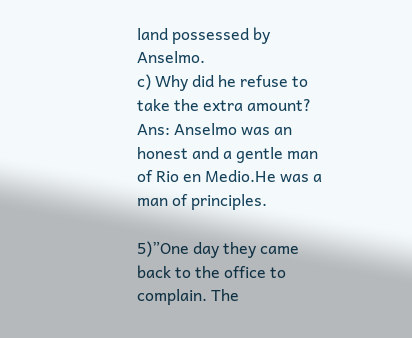land possessed by Anselmo.
c) Why did he refuse to take the extra amount? Ans: Anselmo was an honest and a gentle man of Rio en Medio.He was a man of principles.

5)”One day they came back to the office to complain. The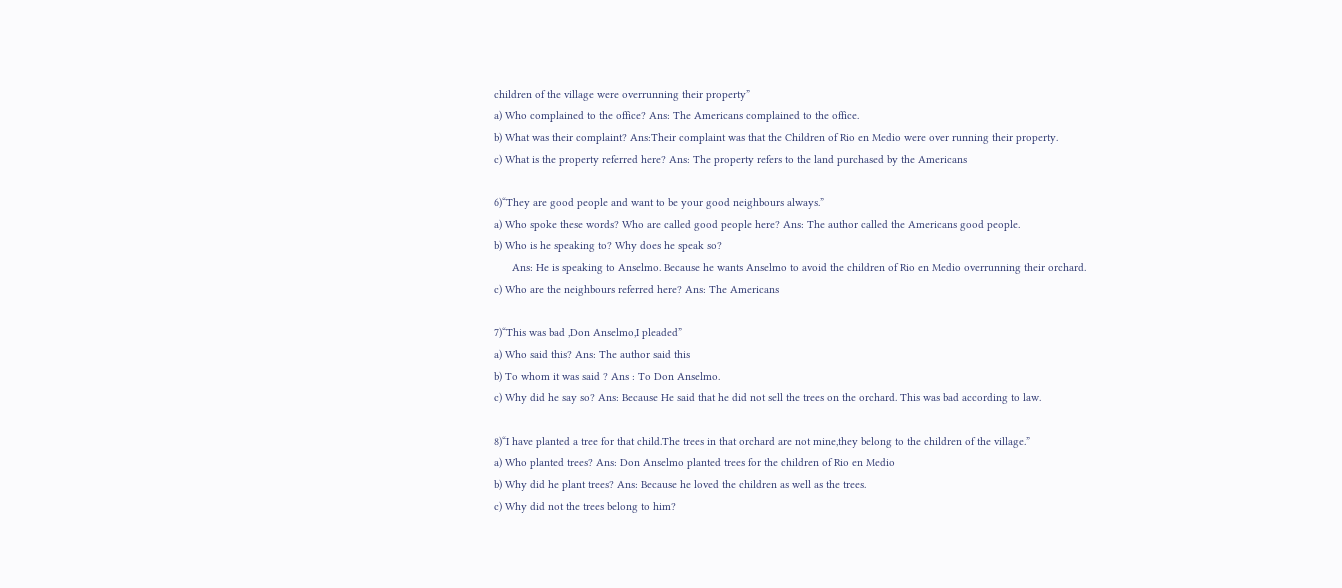children of the village were overrunning their property”
a) Who complained to the office? Ans: The Americans complained to the office.
b) What was their complaint? Ans:Their complaint was that the Children of Rio en Medio were over running their property.
c) What is the property referred here? Ans: The property refers to the land purchased by the Americans

6)“They are good people and want to be your good neighbours always.”
a) Who spoke these words? Who are called good people here? Ans: The author called the Americans good people.
b) Who is he speaking to? Why does he speak so?
      Ans: He is speaking to Anselmo. Because he wants Anselmo to avoid the children of Rio en Medio overrunning their orchard.
c) Who are the neighbours referred here? Ans: The Americans

7)“This was bad ,Don Anselmo,I pleaded”
a) Who said this? Ans: The author said this
b) To whom it was said ? Ans : To Don Anselmo.
c) Why did he say so? Ans: Because He said that he did not sell the trees on the orchard. This was bad according to law.

8)“I have planted a tree for that child.The trees in that orchard are not mine,they belong to the children of the village.”
a) Who planted trees? Ans: Don Anselmo planted trees for the children of Rio en Medio
b) Why did he plant trees? Ans: Because he loved the children as well as the trees.
c) Why did not the trees belong to him?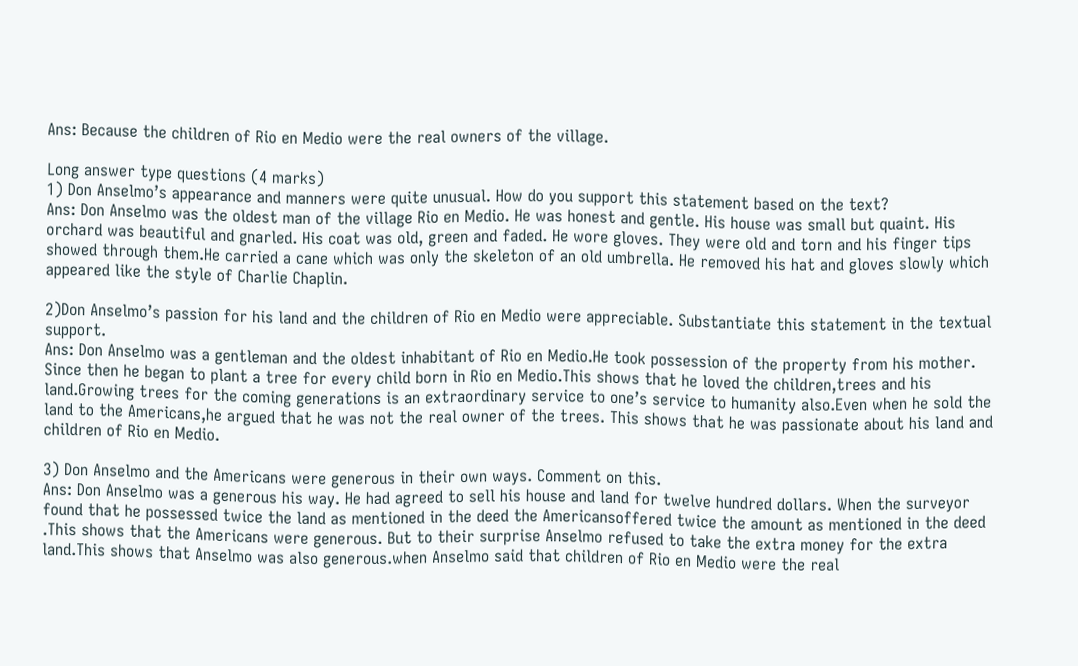Ans: Because the children of Rio en Medio were the real owners of the village.

Long answer type questions (4 marks)
1) Don Anselmo’s appearance and manners were quite unusual. How do you support this statement based on the text?
Ans: Don Anselmo was the oldest man of the village Rio en Medio. He was honest and gentle. His house was small but quaint. His orchard was beautiful and gnarled. His coat was old, green and faded. He wore gloves. They were old and torn and his finger tips showed through them.He carried a cane which was only the skeleton of an old umbrella. He removed his hat and gloves slowly which appeared like the style of Charlie Chaplin.

2)Don Anselmo’s passion for his land and the children of Rio en Medio were appreciable. Substantiate this statement in the textual support.
Ans: Don Anselmo was a gentleman and the oldest inhabitant of Rio en Medio.He took possession of the property from his mother. Since then he began to plant a tree for every child born in Rio en Medio.This shows that he loved the children,trees and his land.Growing trees for the coming generations is an extraordinary service to one’s service to humanity also.Even when he sold the land to the Americans,he argued that he was not the real owner of the trees. This shows that he was passionate about his land and children of Rio en Medio.

3) Don Anselmo and the Americans were generous in their own ways. Comment on this.
Ans: Don Anselmo was a generous his way. He had agreed to sell his house and land for twelve hundred dollars. When the surveyor found that he possessed twice the land as mentioned in the deed the Americansoffered twice the amount as mentioned in the deed .This shows that the Americans were generous. But to their surprise Anselmo refused to take the extra money for the extra land.This shows that Anselmo was also generous.when Anselmo said that children of Rio en Medio were the real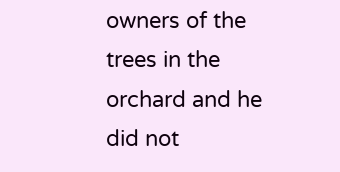owners of the trees in the orchard and he did not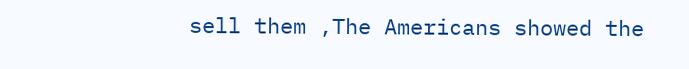sell them ,The Americans showed the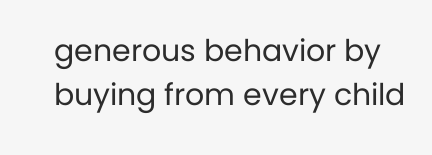generous behavior by buying from every child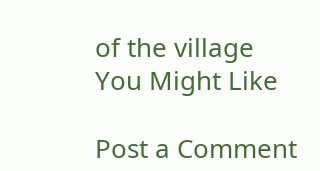of the village
You Might Like

Post a Comment